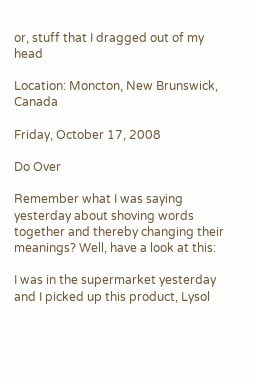or, stuff that I dragged out of my head

Location: Moncton, New Brunswick, Canada

Friday, October 17, 2008

Do Over

Remember what I was saying yesterday about shoving words together and thereby changing their meanings? Well, have a look at this:

I was in the supermarket yesterday and I picked up this product, Lysol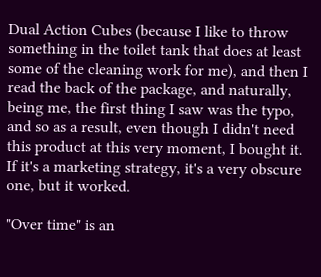Dual Action Cubes (because I like to throw something in the toilet tank that does at least some of the cleaning work for me), and then I read the back of the package, and naturally, being me, the first thing I saw was the typo, and so as a result, even though I didn't need this product at this very moment, I bought it. If it's a marketing strategy, it's a very obscure one, but it worked.

"Over time" is an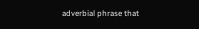adverbial phrase that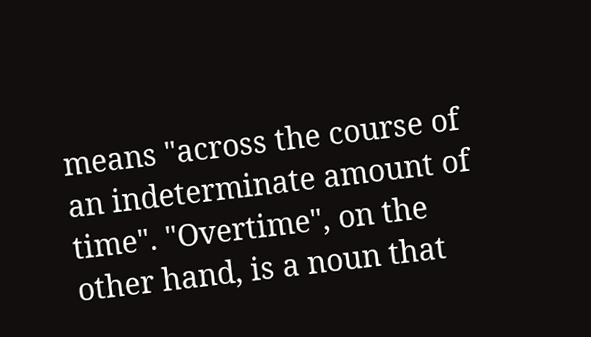means "across the course of an indeterminate amount of time". "Overtime", on the other hand, is a noun that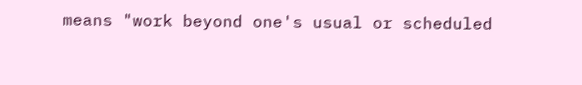means "work beyond one's usual or scheduled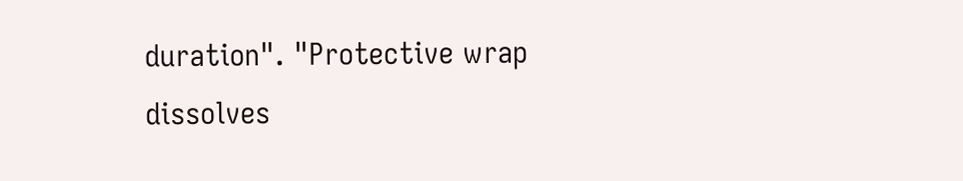duration". "Protective wrap dissolves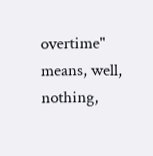overtime" means, well, nothing,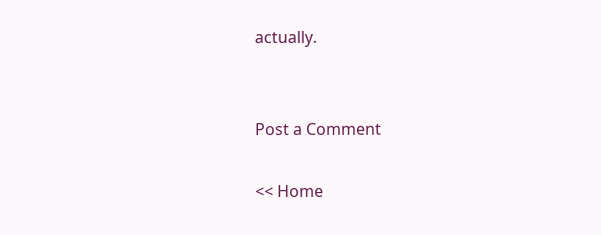actually.


Post a Comment

<< Home